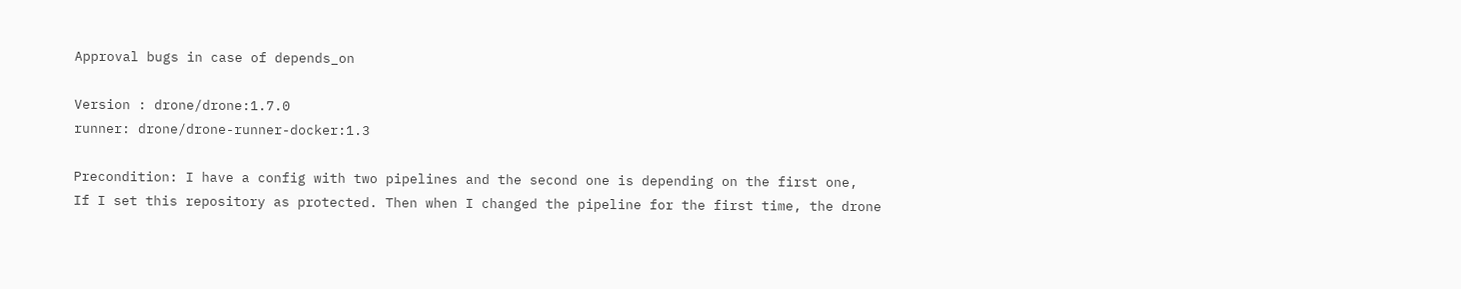Approval bugs in case of depends_on

Version : drone/drone:1.7.0
runner: drone/drone-runner-docker:1.3

Precondition: I have a config with two pipelines and the second one is depending on the first one,
If I set this repository as protected. Then when I changed the pipeline for the first time, the drone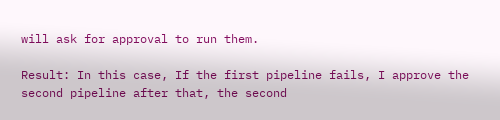will ask for approval to run them.

Result: In this case, If the first pipeline fails, I approve the second pipeline after that, the second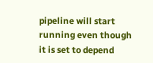pipeline will start running even though it is set to depend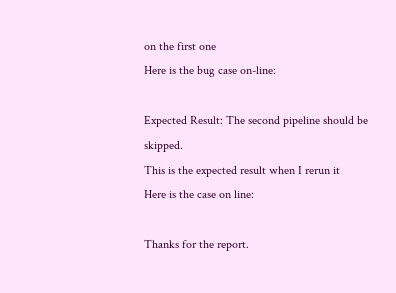on the first one
Here is the bug case on-line:

Expected Result: The second pipeline should be skipped.
This is the expected result when I rerun it
Here is the case on line:

Thanks for the report.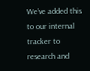We’ve added this to our internal tracker to research and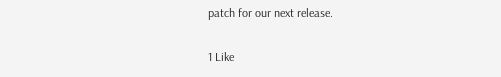patch for our next release.

1 Like